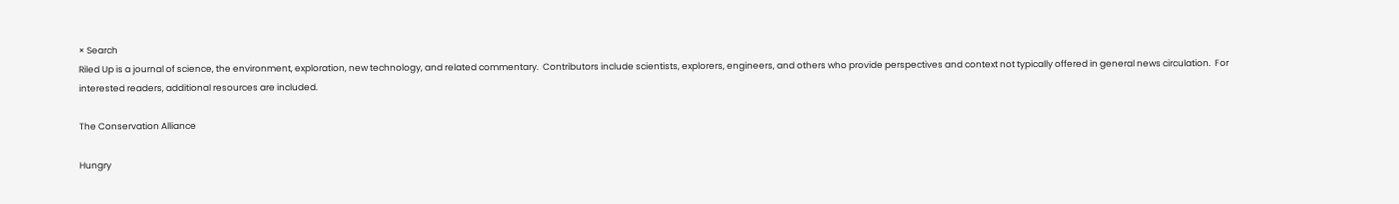× Search
Riled Up is a journal of science, the environment, exploration, new technology, and related commentary.  Contributors include scientists, explorers, engineers, and others who provide perspectives and context not typically offered in general news circulation.  For interested readers, additional resources are included.

The Conservation Alliance

Hungry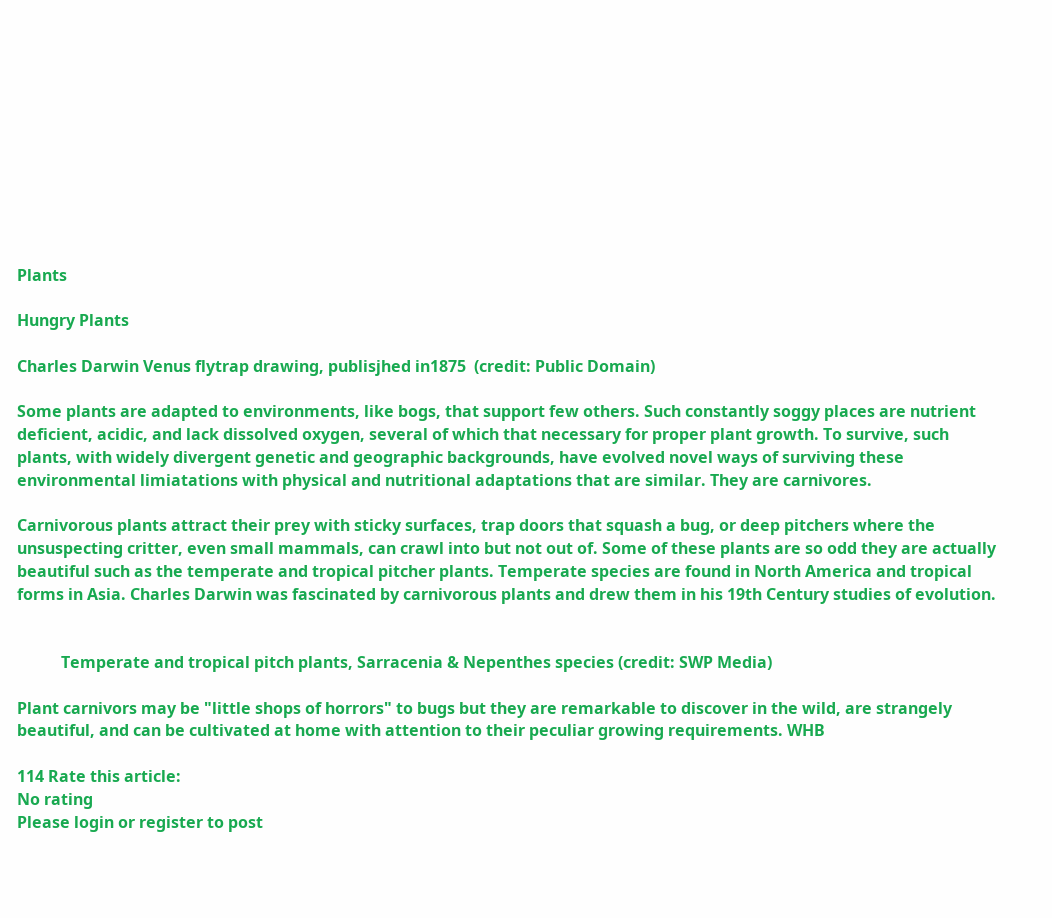Plants

Hungry Plants

Charles Darwin Venus flytrap drawing, publisjhed in1875  (credit: Public Domain)

Some plants are adapted to environments, like bogs, that support few others. Such constantly soggy places are nutrient deficient, acidic, and lack dissolved oxygen, several of which that necessary for proper plant growth. To survive, such plants, with widely divergent genetic and geographic backgrounds, have evolved novel ways of surviving these environmental limiatations with physical and nutritional adaptations that are similar. They are carnivores.

Carnivorous plants attract their prey with sticky surfaces, trap doors that squash a bug, or deep pitchers where the unsuspecting critter, even small mammals, can crawl into but not out of. Some of these plants are so odd they are actually beautiful such as the temperate and tropical pitcher plants. Temperate species are found in North America and tropical forms in Asia. Charles Darwin was fascinated by carnivorous plants and drew them in his 19th Century studies of evolution.


           Temperate and tropical pitch plants, Sarracenia & Nepenthes species (credit: SWP Media)

Plant carnivors may be "little shops of horrors" to bugs but they are remarkable to discover in the wild, are strangely beautiful, and can be cultivated at home with attention to their peculiar growing requirements. WHB

114 Rate this article:
No rating
Please login or register to post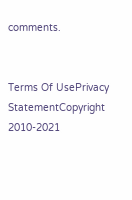comments.


Terms Of UsePrivacy StatementCopyright 2010-2021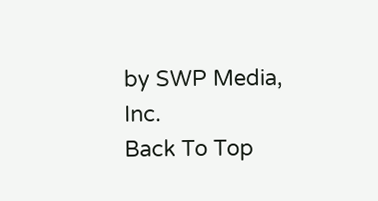by SWP Media, Inc.
Back To Top